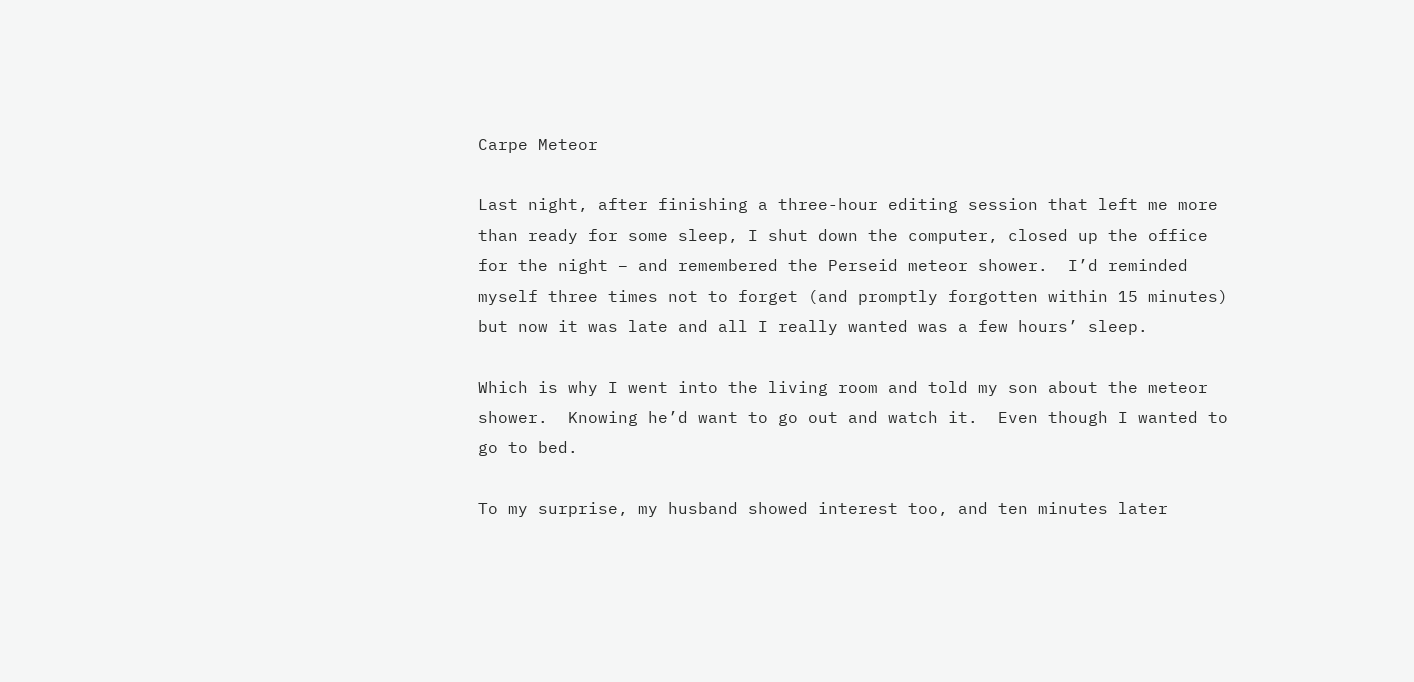Carpe Meteor

Last night, after finishing a three-hour editing session that left me more than ready for some sleep, I shut down the computer, closed up the office for the night – and remembered the Perseid meteor shower.  I’d reminded myself three times not to forget (and promptly forgotten within 15 minutes) but now it was late and all I really wanted was a few hours’ sleep.

Which is why I went into the living room and told my son about the meteor shower.  Knowing he’d want to go out and watch it.  Even though I wanted to go to bed.

To my surprise, my husband showed interest too, and ten minutes later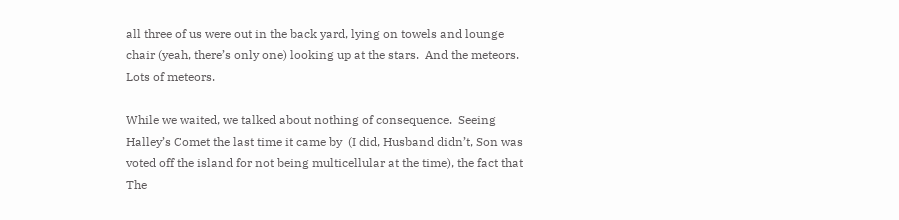all three of us were out in the back yard, lying on towels and lounge chair (yeah, there’s only one) looking up at the stars.  And the meteors.  Lots of meteors.

While we waited, we talked about nothing of consequence.  Seeing Halley’s Comet the last time it came by  (I did, Husband didn’t, Son was voted off the island for not being multicellular at the time), the fact that The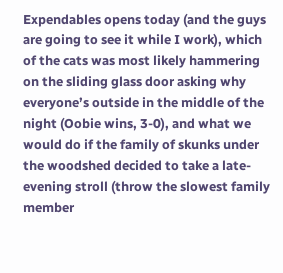Expendables opens today (and the guys are going to see it while I work), which of the cats was most likely hammering on the sliding glass door asking why everyone’s outside in the middle of the night (Oobie wins, 3-0), and what we would do if the family of skunks under the woodshed decided to take a late-evening stroll (throw the slowest family member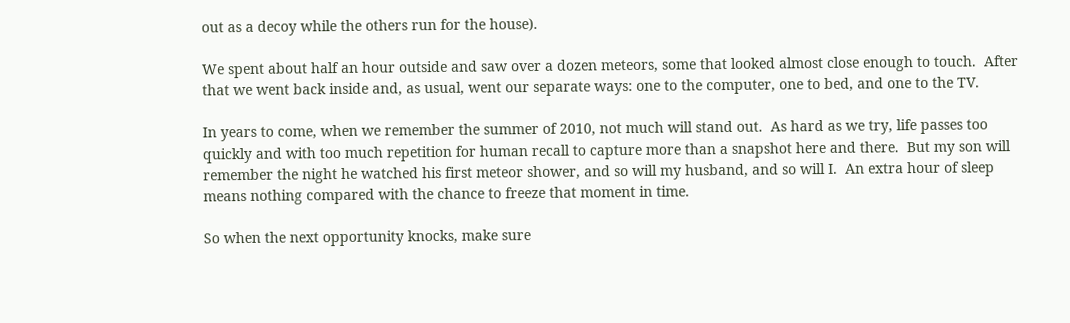out as a decoy while the others run for the house).

We spent about half an hour outside and saw over a dozen meteors, some that looked almost close enough to touch.  After that we went back inside and, as usual, went our separate ways: one to the computer, one to bed, and one to the TV.

In years to come, when we remember the summer of 2010, not much will stand out.  As hard as we try, life passes too quickly and with too much repetition for human recall to capture more than a snapshot here and there.  But my son will remember the night he watched his first meteor shower, and so will my husband, and so will I.  An extra hour of sleep means nothing compared with the chance to freeze that moment in time.

So when the next opportunity knocks, make sure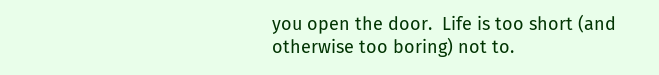you open the door.  Life is too short (and otherwise too boring) not to.